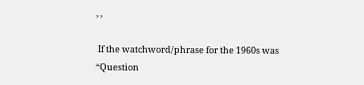, ,

 If the watchword/phrase for the 1960s was “Question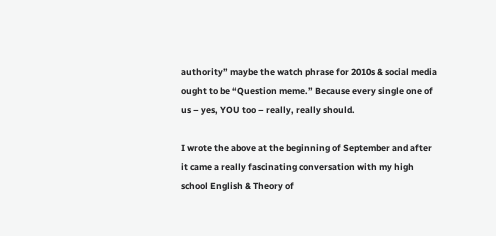authority” maybe the watch phrase for 2010s & social media ought to be “Question meme.” Because every single one of us – yes, YOU too – really, really should.

I wrote the above at the beginning of September and after it came a really fascinating conversation with my high school English & Theory of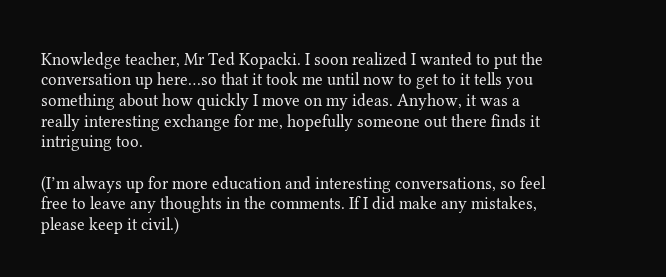Knowledge teacher, Mr Ted Kopacki. I soon realized I wanted to put the conversation up here…so that it took me until now to get to it tells you something about how quickly I move on my ideas. Anyhow, it was a really interesting exchange for me, hopefully someone out there finds it intriguing too.

(I’m always up for more education and interesting conversations, so feel free to leave any thoughts in the comments. If I did make any mistakes, please keep it civil.)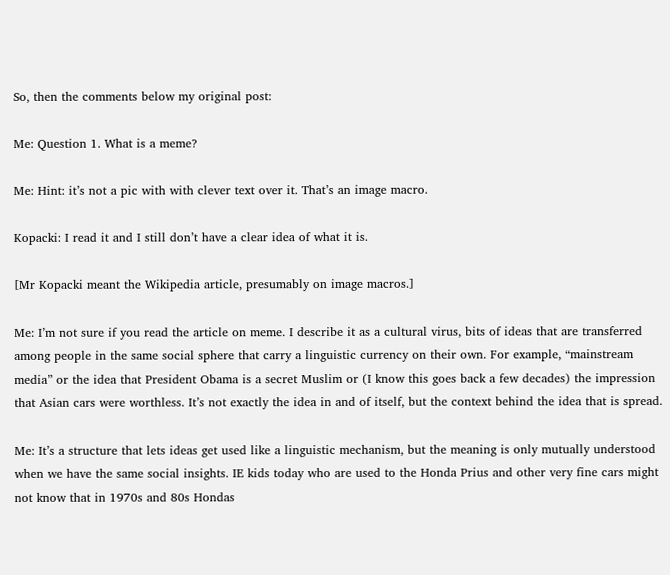So, then the comments below my original post:

Me: Question 1. What is a meme?

Me: Hint: it’s not a pic with with clever text over it. That’s an image macro.

Kopacki: I read it and I still don’t have a clear idea of what it is.

[Mr Kopacki meant the Wikipedia article, presumably on image macros.]

Me: I’m not sure if you read the article on meme. I describe it as a cultural virus, bits of ideas that are transferred among people in the same social sphere that carry a linguistic currency on their own. For example, “mainstream media” or the idea that President Obama is a secret Muslim or (I know this goes back a few decades) the impression that Asian cars were worthless. It’s not exactly the idea in and of itself, but the context behind the idea that is spread.

Me: It’s a structure that lets ideas get used like a linguistic mechanism, but the meaning is only mutually understood when we have the same social insights. IE kids today who are used to the Honda Prius and other very fine cars might not know that in 1970s and 80s Hondas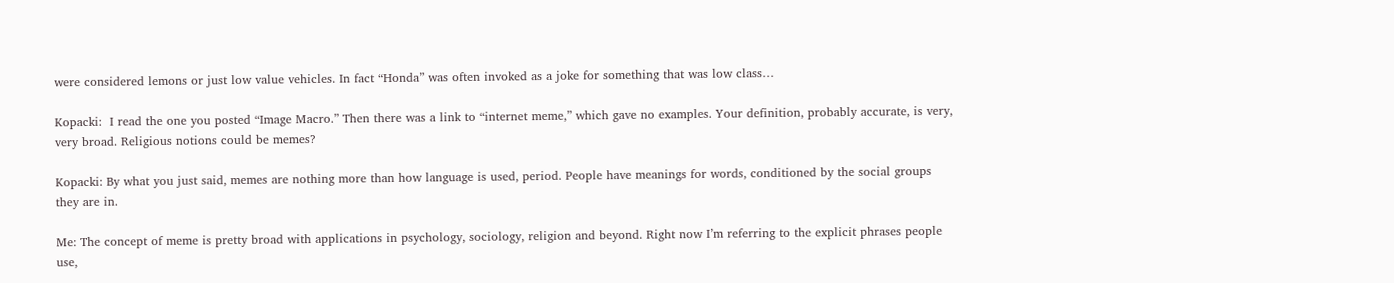were considered lemons or just low value vehicles. In fact “Honda” was often invoked as a joke for something that was low class…

Kopacki:  I read the one you posted “Image Macro.” Then there was a link to “internet meme,” which gave no examples. Your definition, probably accurate, is very, very broad. Religious notions could be memes?

Kopacki: By what you just said, memes are nothing more than how language is used, period. People have meanings for words, conditioned by the social groups they are in.

Me: The concept of meme is pretty broad with applications in psychology, sociology, religion and beyond. Right now I’m referring to the explicit phrases people use,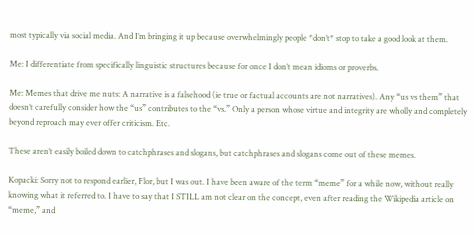most typically via social media. And I’m bringing it up because overwhelmingly people *don’t* stop to take a good look at them.

Me: I differentiate from specifically linguistic structures because for once I don’t mean idioms or proverbs.

Me: Memes that drive me nuts: A narrative is a falsehood (ie true or factual accounts are not narratives). Any “us vs them” that doesn’t carefully consider how the “us” contributes to the “vs.” Only a person whose virtue and integrity are wholly and completely beyond reproach may ever offer criticism. Etc.

These aren’t easily boiled down to catchphrases and slogans, but catchphrases and slogans come out of these memes.

Kopacki: Sorry not to respond earlier, Flor, but I was out. I have been aware of the term “meme” for a while now, without really knowing what it referred to. I have to say that I STILL am not clear on the concept, even after reading the Wikipedia article on “meme,” and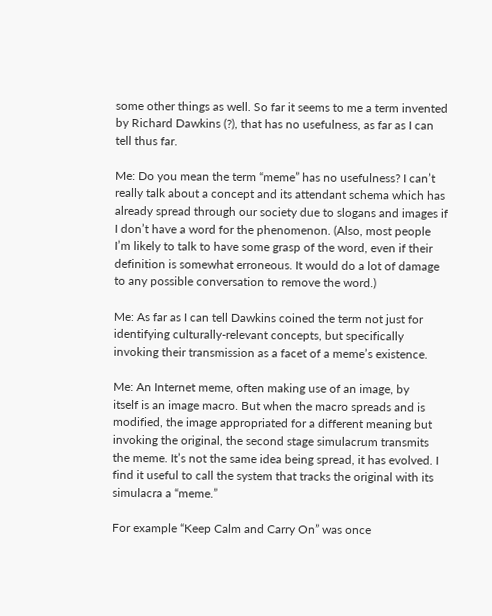some other things as well. So far it seems to me a term invented by Richard Dawkins (?), that has no usefulness, as far as I can tell thus far.

Me: Do you mean the term “meme” has no usefulness? I can’t really talk about a concept and its attendant schema which has already spread through our society due to slogans and images if I don’t have a word for the phenomenon. (Also, most people I’m likely to talk to have some grasp of the word, even if their definition is somewhat erroneous. It would do a lot of damage to any possible conversation to remove the word.)

Me: As far as I can tell Dawkins coined the term not just for identifying culturally-relevant concepts, but specifically invoking their transmission as a facet of a meme’s existence.

Me: An Internet meme, often making use of an image, by
itself is an image macro. But when the macro spreads and is modified, the image appropriated for a different meaning but invoking the original, the second stage simulacrum transmits the meme. It’s not the same idea being spread, it has evolved. I find it useful to call the system that tracks the original with its simulacra a “meme.”

For example “Keep Calm and Carry On” was once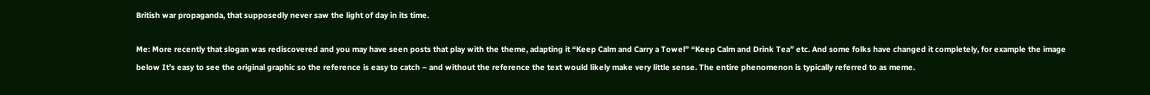British war propaganda, that supposedly never saw the light of day in its time.

Me: More recently that slogan was rediscovered and you may have seen posts that play with the theme, adapting it “Keep Calm and Carry a Towel” “Keep Calm and Drink Tea” etc. And some folks have changed it completely, for example the image below It’s easy to see the original graphic so the reference is easy to catch – and without the reference the text would likely make very little sense. The entire phenomenon is typically referred to as meme.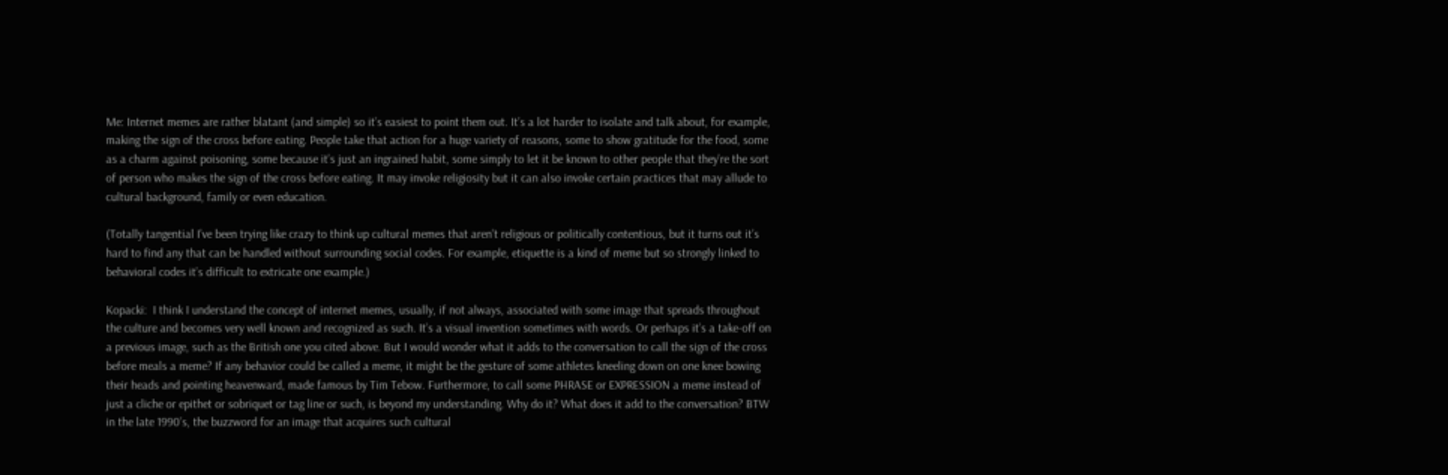Me: Internet memes are rather blatant (and simple) so it’s easiest to point them out. It’s a lot harder to isolate and talk about, for example, making the sign of the cross before eating. People take that action for a huge variety of reasons, some to show gratitude for the food, some as a charm against poisoning, some because it’s just an ingrained habit, some simply to let it be known to other people that they’re the sort of person who makes the sign of the cross before eating. It may invoke religiosity but it can also invoke certain practices that may allude to cultural background, family or even education.

(Totally tangential I’ve been trying like crazy to think up cultural memes that aren’t religious or politically contentious, but it turns out it’s hard to find any that can be handled without surrounding social codes. For example, etiquette is a kind of meme but so strongly linked to behavioral codes it’s difficult to extricate one example.)

Kopacki:  I think I understand the concept of internet memes, usually, if not always, associated with some image that spreads throughout the culture and becomes very well known and recognized as such. It’s a visual invention sometimes with words. Or perhaps it’s a take-off on a previous image, such as the British one you cited above. But I would wonder what it adds to the conversation to call the sign of the cross before meals a meme? If any behavior could be called a meme, it might be the gesture of some athletes kneeling down on one knee bowing their heads and pointing heavenward, made famous by Tim Tebow. Furthermore, to call some PHRASE or EXPRESSION a meme instead of just a cliche or epithet or sobriquet or tag line or such, is beyond my understanding. Why do it? What does it add to the conversation? BTW in the late 1990’s, the buzzword for an image that acquires such cultural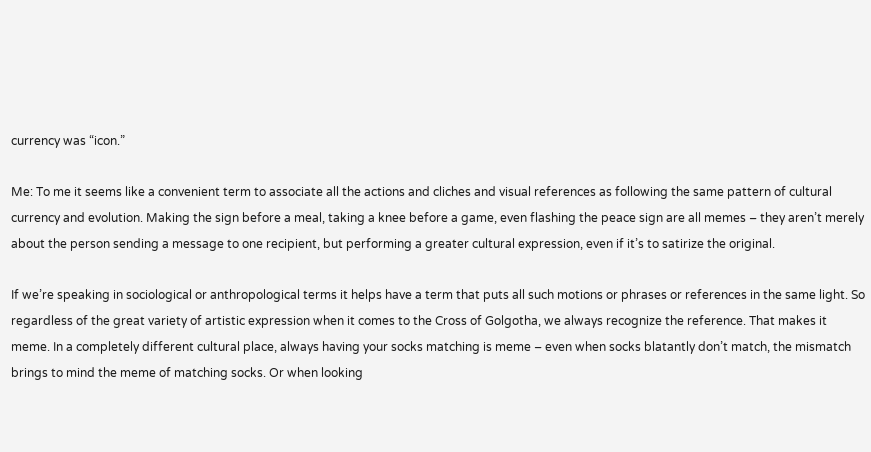currency was “icon.”

Me: To me it seems like a convenient term to associate all the actions and cliches and visual references as following the same pattern of cultural currency and evolution. Making the sign before a meal, taking a knee before a game, even flashing the peace sign are all memes – they aren’t merely about the person sending a message to one recipient, but performing a greater cultural expression, even if it’s to satirize the original.

If we’re speaking in sociological or anthropological terms it helps have a term that puts all such motions or phrases or references in the same light. So regardless of the great variety of artistic expression when it comes to the Cross of Golgotha, we always recognize the reference. That makes it meme. In a completely different cultural place, always having your socks matching is meme – even when socks blatantly don’t match, the mismatch brings to mind the meme of matching socks. Or when looking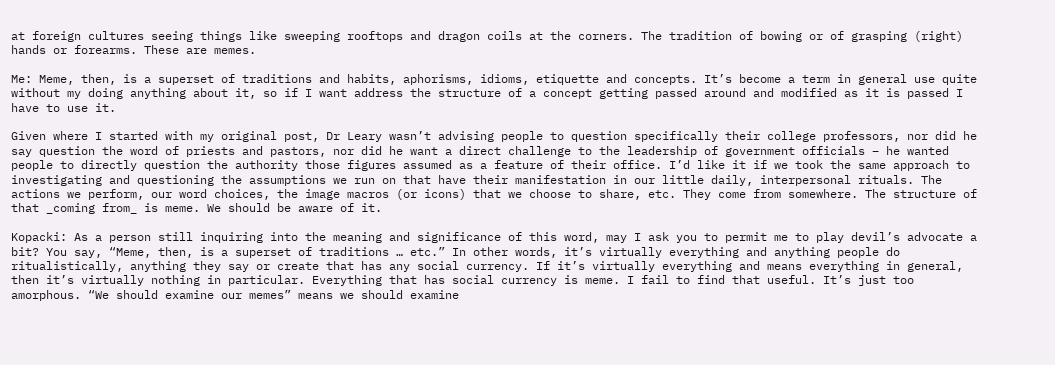at foreign cultures seeing things like sweeping rooftops and dragon coils at the corners. The tradition of bowing or of grasping (right) hands or forearms. These are memes.

Me: Meme, then, is a superset of traditions and habits, aphorisms, idioms, etiquette and concepts. It’s become a term in general use quite without my doing anything about it, so if I want address the structure of a concept getting passed around and modified as it is passed I have to use it.

Given where I started with my original post, Dr Leary wasn’t advising people to question specifically their college professors, nor did he say question the word of priests and pastors, nor did he want a direct challenge to the leadership of government officials – he wanted people to directly question the authority those figures assumed as a feature of their office. I’d like it if we took the same approach to investigating and questioning the assumptions we run on that have their manifestation in our little daily, interpersonal rituals. The actions we perform, our word choices, the image macros (or icons) that we choose to share, etc. They come from somewhere. The structure of that _coming from_ is meme. We should be aware of it.

Kopacki: As a person still inquiring into the meaning and significance of this word, may I ask you to permit me to play devil’s advocate a bit? You say, “Meme, then, is a superset of traditions … etc.” In other words, it’s virtually everything and anything people do ritualistically, anything they say or create that has any social currency. If it’s virtually everything and means everything in general, then it’s virtually nothing in particular. Everything that has social currency is meme. I fail to find that useful. It’s just too amorphous. “We should examine our memes” means we should examine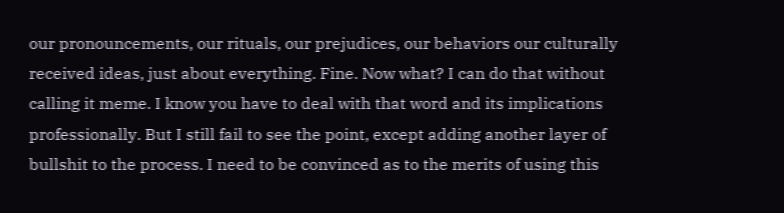our pronouncements, our rituals, our prejudices, our behaviors our culturally received ideas, just about everything. Fine. Now what? I can do that without calling it meme. I know you have to deal with that word and its implications professionally. But I still fail to see the point, except adding another layer of bullshit to the process. I need to be convinced as to the merits of using this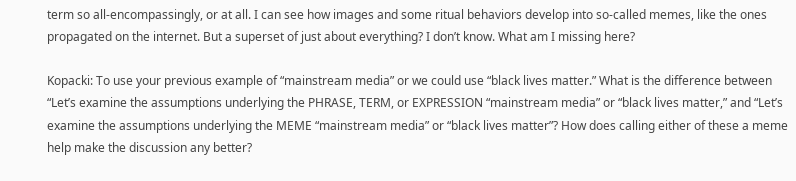term so all-encompassingly, or at all. I can see how images and some ritual behaviors develop into so-called memes, like the ones propagated on the internet. But a superset of just about everything? I don’t know. What am I missing here?

Kopacki: To use your previous example of “mainstream media” or we could use “black lives matter.” What is the difference between “Let’s examine the assumptions underlying the PHRASE, TERM, or EXPRESSION “mainstream media” or “black lives matter,” and “Let’s examine the assumptions underlying the MEME “mainstream media” or “black lives matter”? How does calling either of these a meme help make the discussion any better?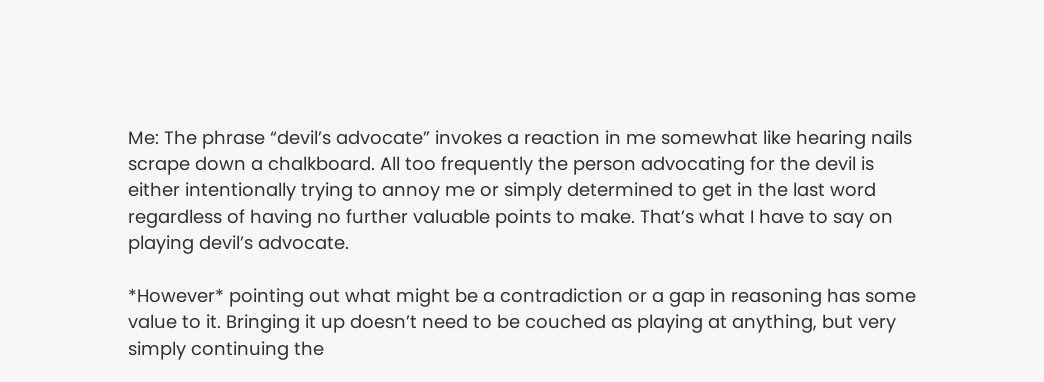Me: The phrase “devil’s advocate” invokes a reaction in me somewhat like hearing nails scrape down a chalkboard. All too frequently the person advocating for the devil is either intentionally trying to annoy me or simply determined to get in the last word regardless of having no further valuable points to make. That’s what I have to say on playing devil’s advocate.

*However* pointing out what might be a contradiction or a gap in reasoning has some value to it. Bringing it up doesn’t need to be couched as playing at anything, but very simply continuing the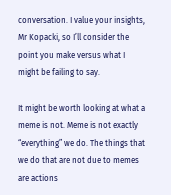conversation. I value your insights, Mr Kopacki, so I’ll consider the point you make versus what I might be failing to say.

It might be worth looking at what a meme is not. Meme is not exactly “everything” we do. The things that we do that are not due to memes are actions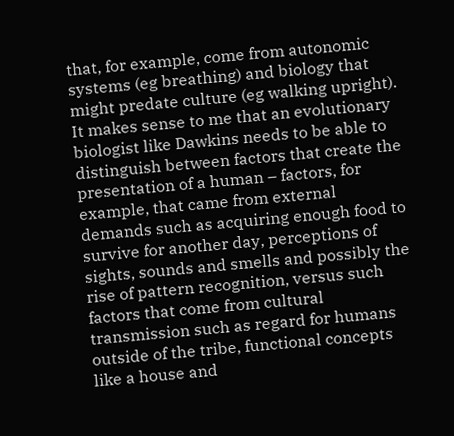that, for example, come from autonomic systems (eg breathing) and biology that might predate culture (eg walking upright). It makes sense to me that an evolutionary biologist like Dawkins needs to be able to distinguish between factors that create the presentation of a human – factors, for example, that came from external demands such as acquiring enough food to survive for another day, perceptions of sights, sounds and smells and possibly the rise of pattern recognition, versus such factors that come from cultural transmission such as regard for humans outside of the tribe, functional concepts like a house and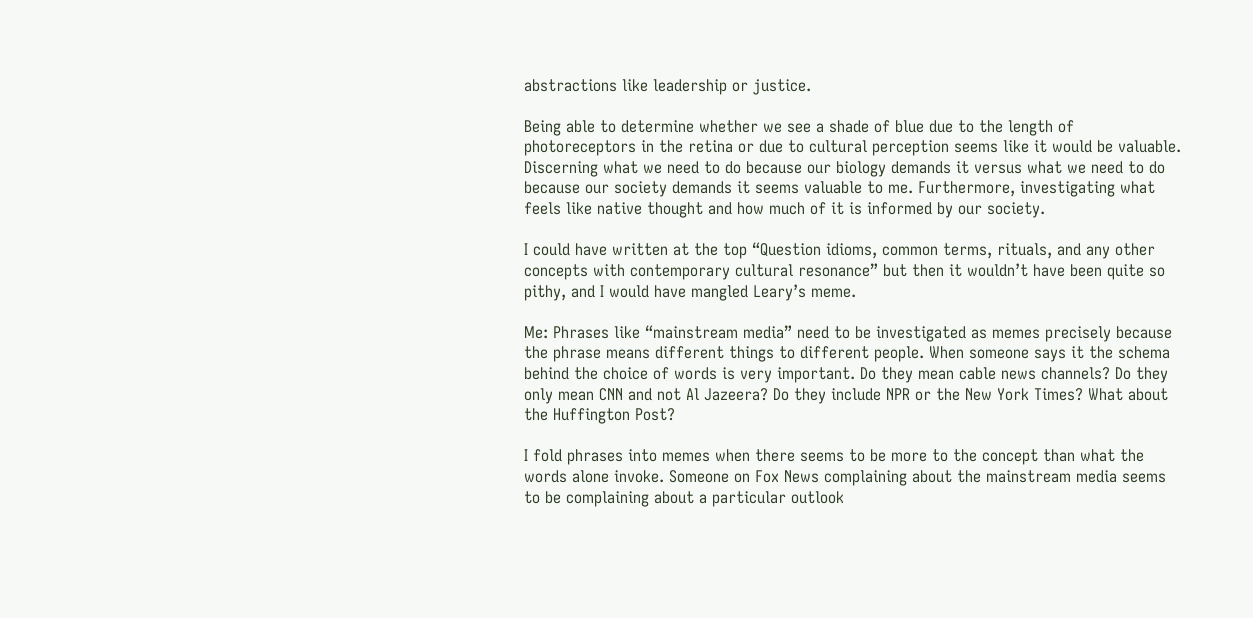abstractions like leadership or justice.

Being able to determine whether we see a shade of blue due to the length of photoreceptors in the retina or due to cultural perception seems like it would be valuable. Discerning what we need to do because our biology demands it versus what we need to do because our society demands it seems valuable to me. Furthermore, investigating what feels like native thought and how much of it is informed by our society.

I could have written at the top “Question idioms, common terms, rituals, and any other concepts with contemporary cultural resonance” but then it wouldn’t have been quite so pithy, and I would have mangled Leary’s meme.

Me: Phrases like “mainstream media” need to be investigated as memes precisely because the phrase means different things to different people. When someone says it the schema behind the choice of words is very important. Do they mean cable news channels? Do they only mean CNN and not Al Jazeera? Do they include NPR or the New York Times? What about the Huffington Post?

I fold phrases into memes when there seems to be more to the concept than what the words alone invoke. Someone on Fox News complaining about the mainstream media seems to be complaining about a particular outlook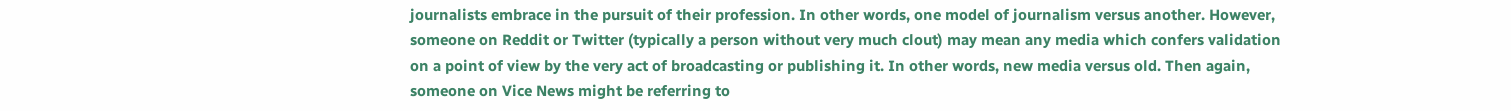journalists embrace in the pursuit of their profession. In other words, one model of journalism versus another. However, someone on Reddit or Twitter (typically a person without very much clout) may mean any media which confers validation on a point of view by the very act of broadcasting or publishing it. In other words, new media versus old. Then again, someone on Vice News might be referring to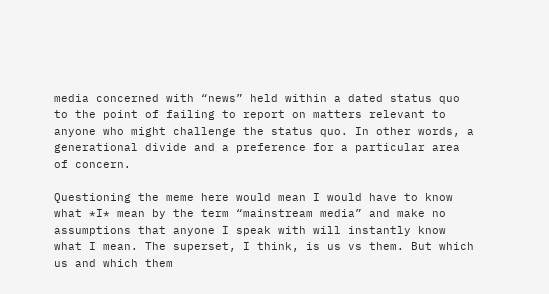media concerned with “news” held within a dated status quo to the point of failing to report on matters relevant to anyone who might challenge the status quo. In other words, a generational divide and a preference for a particular area of concern.

Questioning the meme here would mean I would have to know what *I* mean by the term “mainstream media” and make no assumptions that anyone I speak with will instantly know what I mean. The superset, I think, is us vs them. But which us and which them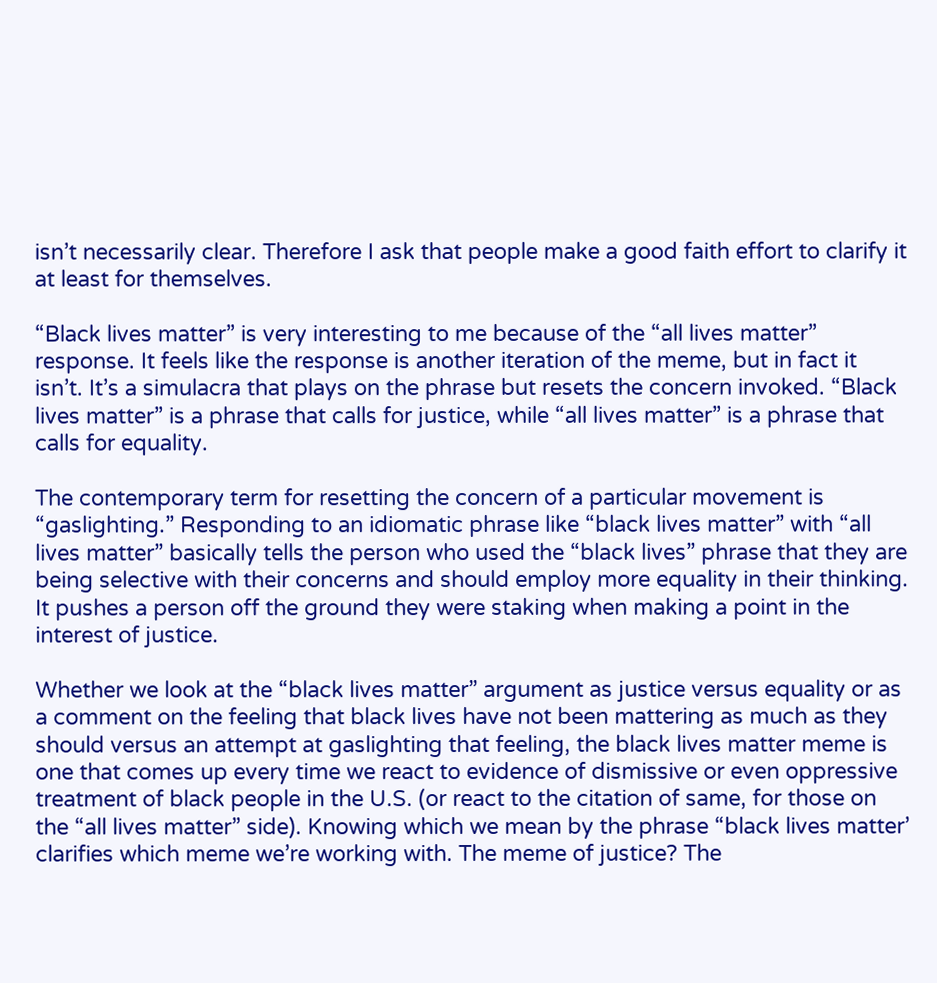isn’t necessarily clear. Therefore I ask that people make a good faith effort to clarify it at least for themselves.

“Black lives matter” is very interesting to me because of the “all lives matter” response. It feels like the response is another iteration of the meme, but in fact it isn’t. It’s a simulacra that plays on the phrase but resets the concern invoked. “Black lives matter” is a phrase that calls for justice, while “all lives matter” is a phrase that calls for equality.

The contemporary term for resetting the concern of a particular movement is “gaslighting.” Responding to an idiomatic phrase like “black lives matter” with “all lives matter” basically tells the person who used the “black lives” phrase that they are being selective with their concerns and should employ more equality in their thinking. It pushes a person off the ground they were staking when making a point in the interest of justice.

Whether we look at the “black lives matter” argument as justice versus equality or as a comment on the feeling that black lives have not been mattering as much as they should versus an attempt at gaslighting that feeling, the black lives matter meme is one that comes up every time we react to evidence of dismissive or even oppressive treatment of black people in the U.S. (or react to the citation of same, for those on the “all lives matter” side). Knowing which we mean by the phrase “black lives matter’ clarifies which meme we’re working with. The meme of justice? The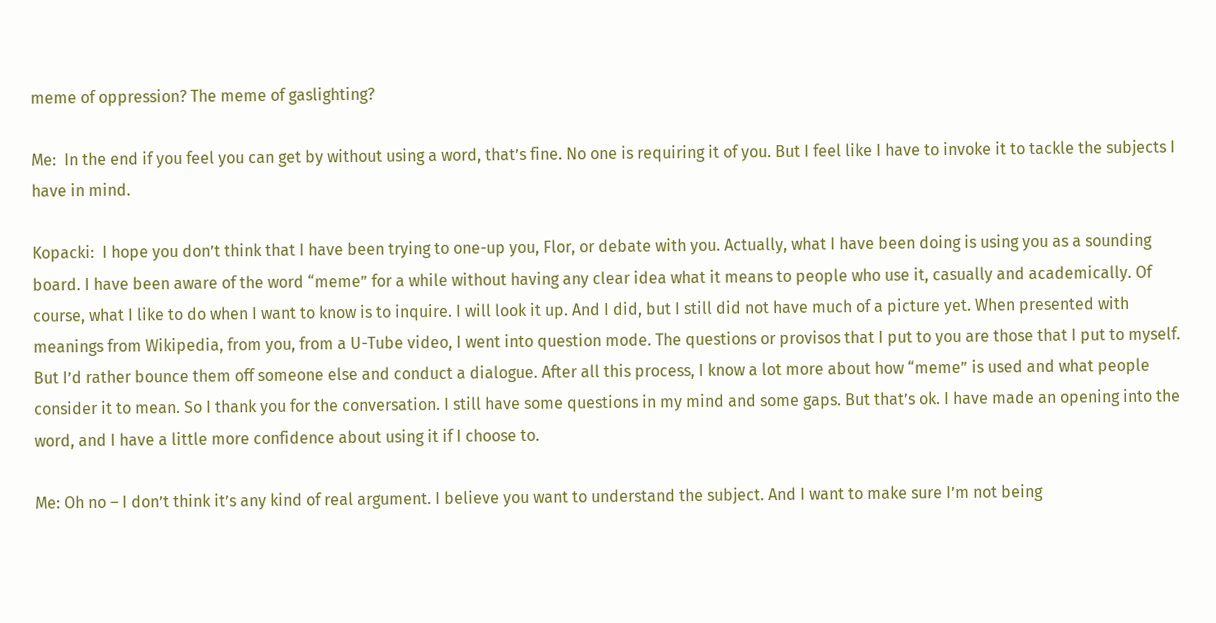meme of oppression? The meme of gaslighting?

Me:  In the end if you feel you can get by without using a word, that’s fine. No one is requiring it of you. But I feel like I have to invoke it to tackle the subjects I have in mind.

Kopacki:  I hope you don’t think that I have been trying to one-up you, Flor, or debate with you. Actually, what I have been doing is using you as a sounding board. I have been aware of the word “meme” for a while without having any clear idea what it means to people who use it, casually and academically. Of course, what I like to do when I want to know is to inquire. I will look it up. And I did, but I still did not have much of a picture yet. When presented with meanings from Wikipedia, from you, from a U-Tube video, I went into question mode. The questions or provisos that I put to you are those that I put to myself. But I’d rather bounce them off someone else and conduct a dialogue. After all this process, I know a lot more about how “meme” is used and what people consider it to mean. So I thank you for the conversation. I still have some questions in my mind and some gaps. But that’s ok. I have made an opening into the word, and I have a little more confidence about using it if I choose to.

Me: Oh no – I don’t think it’s any kind of real argument. I believe you want to understand the subject. And I want to make sure I’m not being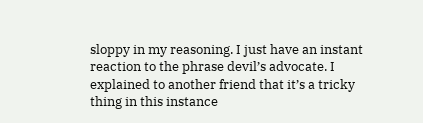sloppy in my reasoning. I just have an instant reaction to the phrase devil’s advocate. I explained to another friend that it’s a tricky thing in this instance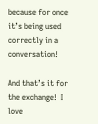because for once it’s being used correctly in a conversation!

And that’s it for the exchange!  I love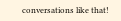conversations like that!